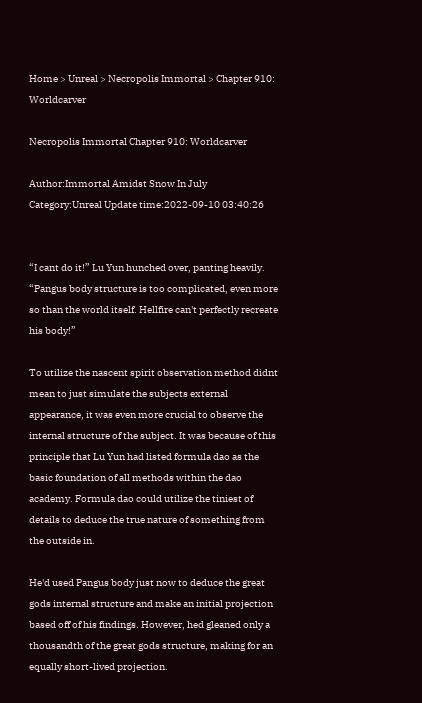Home > Unreal > Necropolis Immortal > Chapter 910: Worldcarver

Necropolis Immortal Chapter 910: Worldcarver

Author:Immortal Amidst Snow In July Category:Unreal Update time:2022-09-10 03:40:26


“I cant do it!” Lu Yun hunched over, panting heavily. “Pangus body structure is too complicated, even more so than the world itself. Hellfire can't perfectly recreate his body!”

To utilize the nascent spirit observation method didnt mean to just simulate the subjects external appearance, it was even more crucial to observe the internal structure of the subject. It was because of this principle that Lu Yun had listed formula dao as the basic foundation of all methods within the dao academy. Formula dao could utilize the tiniest of details to deduce the true nature of something from the outside in.

He'd used Pangus body just now to deduce the great gods internal structure and make an initial projection based off of his findings. However, hed gleaned only a thousandth of the great gods structure, making for an equally short-lived projection.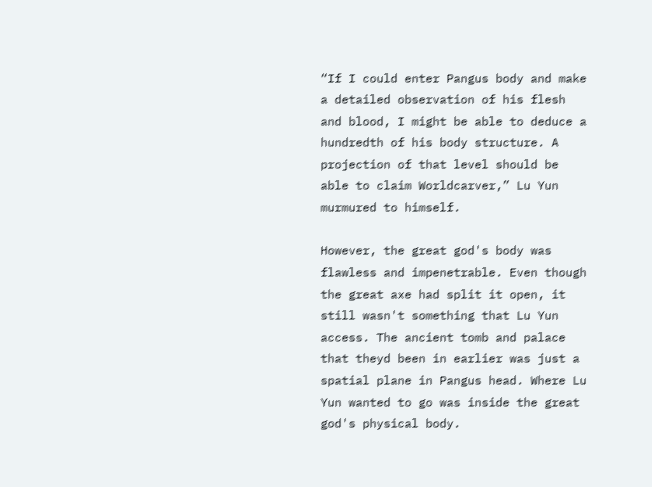“If I could enter Pangus body and make a detailed observation of his flesh and blood, I might be able to deduce a hundredth of his body structure. A projection of that level should be able to claim Worldcarver,” Lu Yun murmured to himself.

However, the great god's body was flawless and impenetrable. Even though the great axe had split it open, it still wasn't something that Lu Yun access. The ancient tomb and palace that theyd been in earlier was just a spatial plane in Pangus head. Where Lu Yun wanted to go was inside the great god's physical body.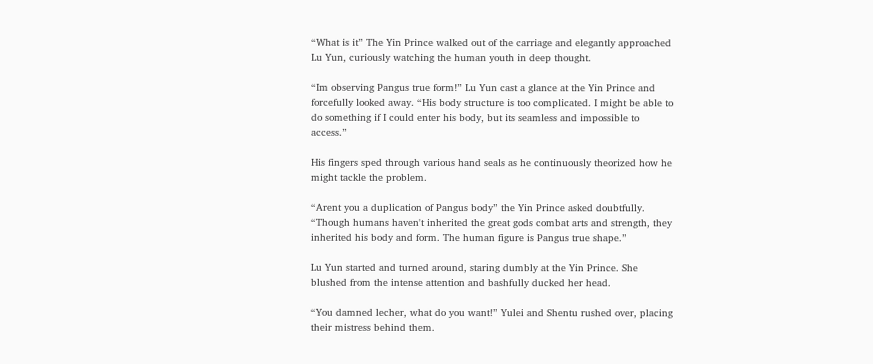“What is it” The Yin Prince walked out of the carriage and elegantly approached Lu Yun, curiously watching the human youth in deep thought.

“Im observing Pangus true form!” Lu Yun cast a glance at the Yin Prince and forcefully looked away. “His body structure is too complicated. I might be able to do something if I could enter his body, but its seamless and impossible to access.”

His fingers sped through various hand seals as he continuously theorized how he might tackle the problem.

“Arent you a duplication of Pangus body” the Yin Prince asked doubtfully. “Though humans haven't inherited the great gods combat arts and strength, they inherited his body and form. The human figure is Pangus true shape.”

Lu Yun started and turned around, staring dumbly at the Yin Prince. She blushed from the intense attention and bashfully ducked her head.

“You damned lecher, what do you want!” Yulei and Shentu rushed over, placing their mistress behind them.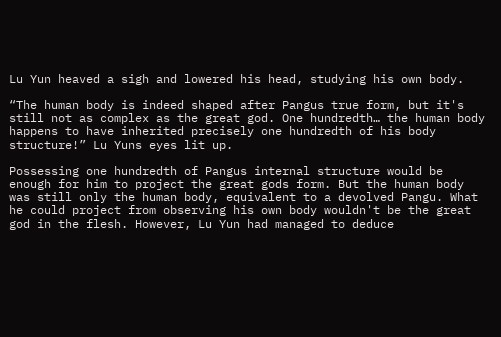Lu Yun heaved a sigh and lowered his head, studying his own body.

“The human body is indeed shaped after Pangus true form, but it's still not as complex as the great god. One hundredth… the human body happens to have inherited precisely one hundredth of his body structure!” Lu Yuns eyes lit up.

Possessing one hundredth of Pangus internal structure would be enough for him to project the great gods form. But the human body was still only the human body, equivalent to a devolved Pangu. What he could project from observing his own body wouldn't be the great god in the flesh. However, Lu Yun had managed to deduce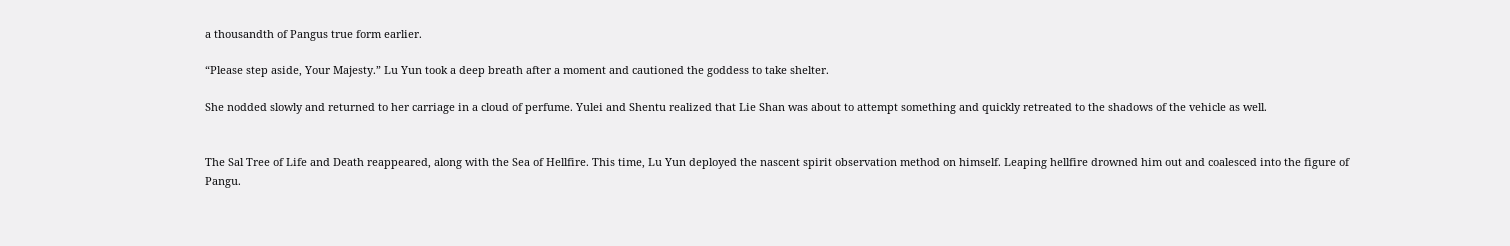a thousandth of Pangus true form earlier.

“Please step aside, Your Majesty.” Lu Yun took a deep breath after a moment and cautioned the goddess to take shelter.

She nodded slowly and returned to her carriage in a cloud of perfume. Yulei and Shentu realized that Lie Shan was about to attempt something and quickly retreated to the shadows of the vehicle as well.


The Sal Tree of Life and Death reappeared, along with the Sea of Hellfire. This time, Lu Yun deployed the nascent spirit observation method on himself. Leaping hellfire drowned him out and coalesced into the figure of Pangu.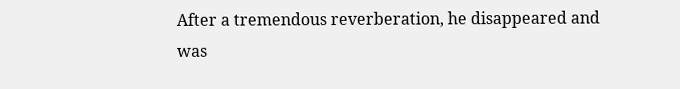After a tremendous reverberation, he disappeared and was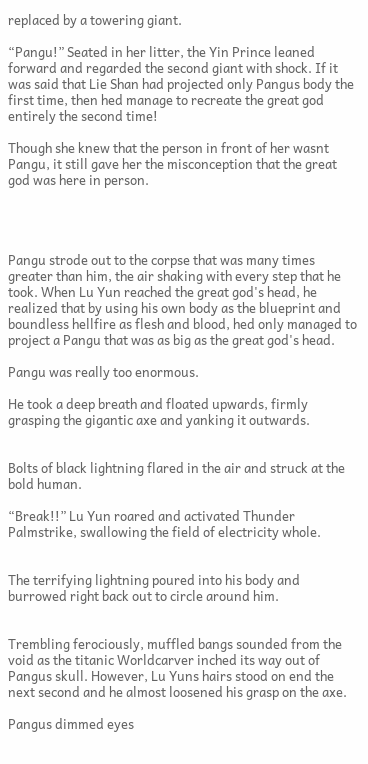replaced by a towering giant.

“Pangu!” Seated in her litter, the Yin Prince leaned forward and regarded the second giant with shock. If it was said that Lie Shan had projected only Pangus body the first time, then hed manage to recreate the great god entirely the second time!

Though she knew that the person in front of her wasnt Pangu, it still gave her the misconception that the great god was here in person.




Pangu strode out to the corpse that was many times greater than him, the air shaking with every step that he took. When Lu Yun reached the great god's head, he realized that by using his own body as the blueprint and boundless hellfire as flesh and blood, hed only managed to project a Pangu that was as big as the great god's head.

Pangu was really too enormous.

He took a deep breath and floated upwards, firmly grasping the gigantic axe and yanking it outwards.


Bolts of black lightning flared in the air and struck at the bold human.

“Break!!” Lu Yun roared and activated Thunder Palmstrike, swallowing the field of electricity whole.


The terrifying lightning poured into his body and burrowed right back out to circle around him.


Trembling ferociously, muffled bangs sounded from the void as the titanic Worldcarver inched its way out of Pangus skull. However, Lu Yuns hairs stood on end the next second and he almost loosened his grasp on the axe.

Pangus dimmed eyes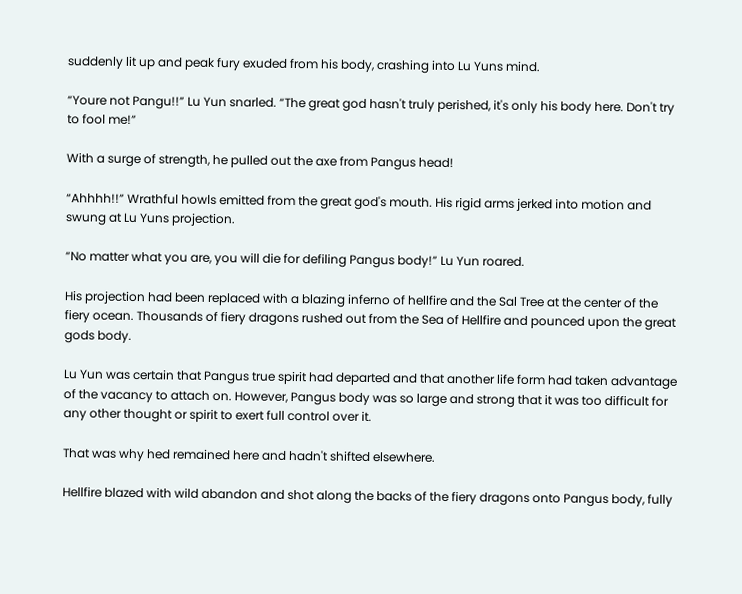suddenly lit up and peak fury exuded from his body, crashing into Lu Yuns mind.

“Youre not Pangu!!” Lu Yun snarled. “The great god hasn't truly perished, it's only his body here. Don't try to fool me!”

With a surge of strength, he pulled out the axe from Pangus head!

“Ahhhh!!” Wrathful howls emitted from the great god's mouth. His rigid arms jerked into motion and swung at Lu Yuns projection.

“No matter what you are, you will die for defiling Pangus body!” Lu Yun roared.

His projection had been replaced with a blazing inferno of hellfire and the Sal Tree at the center of the fiery ocean. Thousands of fiery dragons rushed out from the Sea of Hellfire and pounced upon the great gods body.

Lu Yun was certain that Pangus true spirit had departed and that another life form had taken advantage of the vacancy to attach on. However, Pangus body was so large and strong that it was too difficult for any other thought or spirit to exert full control over it.

That was why hed remained here and hadn't shifted elsewhere.

Hellfire blazed with wild abandon and shot along the backs of the fiery dragons onto Pangus body, fully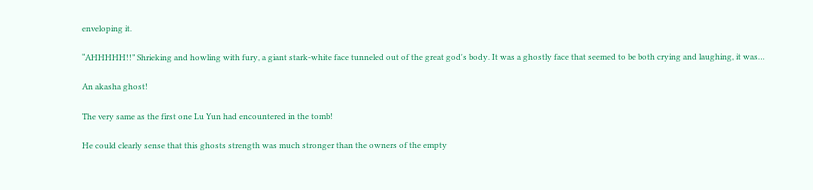enveloping it.

“AHHHHH!!” Shrieking and howling with fury, a giant stark-white face tunneled out of the great god's body. It was a ghostly face that seemed to be both crying and laughing, it was…

An akasha ghost!

The very same as the first one Lu Yun had encountered in the tomb!

He could clearly sense that this ghosts strength was much stronger than the owners of the empty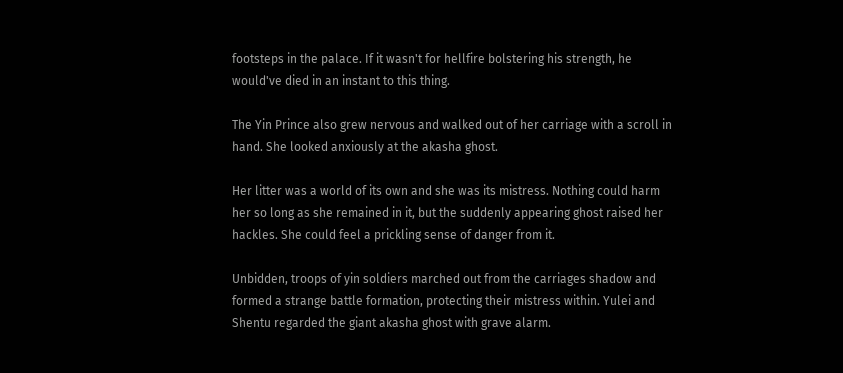footsteps in the palace. If it wasn't for hellfire bolstering his strength, he would've died in an instant to this thing.

The Yin Prince also grew nervous and walked out of her carriage with a scroll in hand. She looked anxiously at the akasha ghost.

Her litter was a world of its own and she was its mistress. Nothing could harm her so long as she remained in it, but the suddenly appearing ghost raised her hackles. She could feel a prickling sense of danger from it.

Unbidden, troops of yin soldiers marched out from the carriages shadow and formed a strange battle formation, protecting their mistress within. Yulei and Shentu regarded the giant akasha ghost with grave alarm.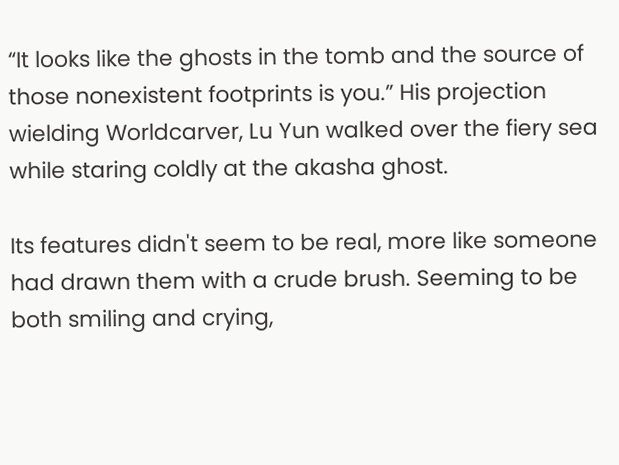“It looks like the ghosts in the tomb and the source of those nonexistent footprints is you.” His projection wielding Worldcarver, Lu Yun walked over the fiery sea while staring coldly at the akasha ghost.

Its features didn't seem to be real, more like someone had drawn them with a crude brush. Seeming to be both smiling and crying,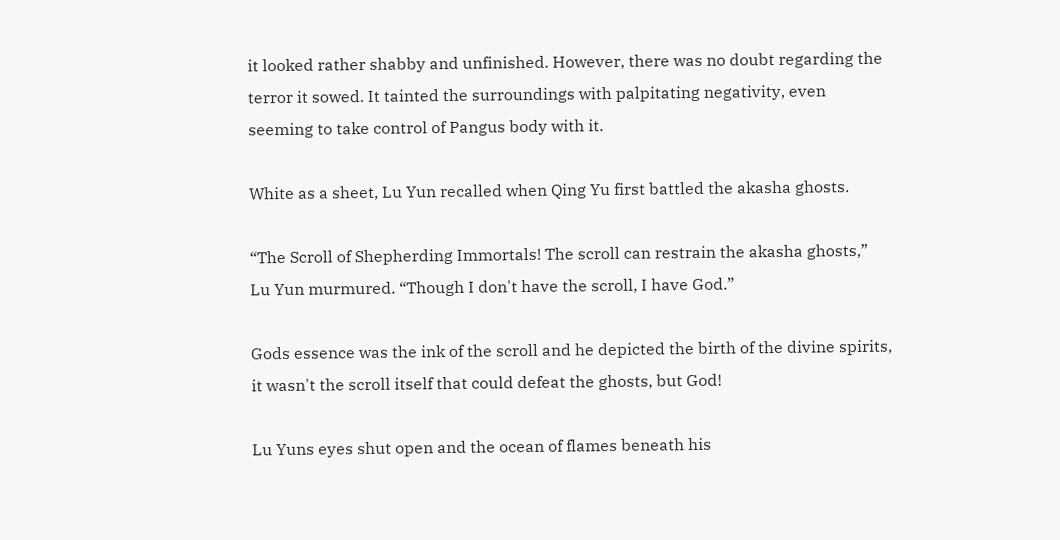it looked rather shabby and unfinished. However, there was no doubt regarding the terror it sowed. It tainted the surroundings with palpitating negativity, even seeming to take control of Pangus body with it.

White as a sheet, Lu Yun recalled when Qing Yu first battled the akasha ghosts.

“The Scroll of Shepherding Immortals! The scroll can restrain the akasha ghosts,” Lu Yun murmured. “Though I don't have the scroll, I have God.”

Gods essence was the ink of the scroll and he depicted the birth of the divine spirits, it wasn't the scroll itself that could defeat the ghosts, but God!

Lu Yuns eyes shut open and the ocean of flames beneath his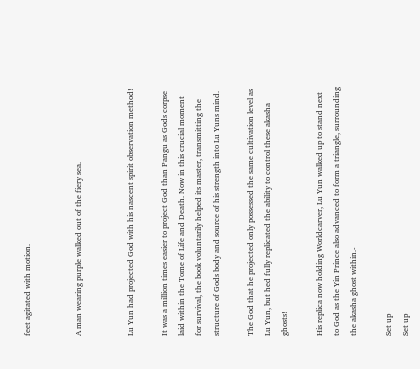feet agitated with motion.


A man wearing purple walked out of the fiery sea.


Lu Yun had projected God with his nascent spirit observation method!

It was a million times easier to project God than Pangu as Gods corpse laid within the Tome of Life and Death. Now in this crucial moment for survival, the book voluntarily helped its master, transmitting the structure of Gods body and source of his strength into Lu Yuns mind.

The God that he projected only possessed the same cultivation level as Lu Yun, but hed fully replicated the ability to control these akasha ghosts!

His replica now holding Worldcarver, Lu Yun walked up to stand next to God as the Yin Prince also advanced to form a triangle, surrounding the akasha ghost within.-

Set up
Set up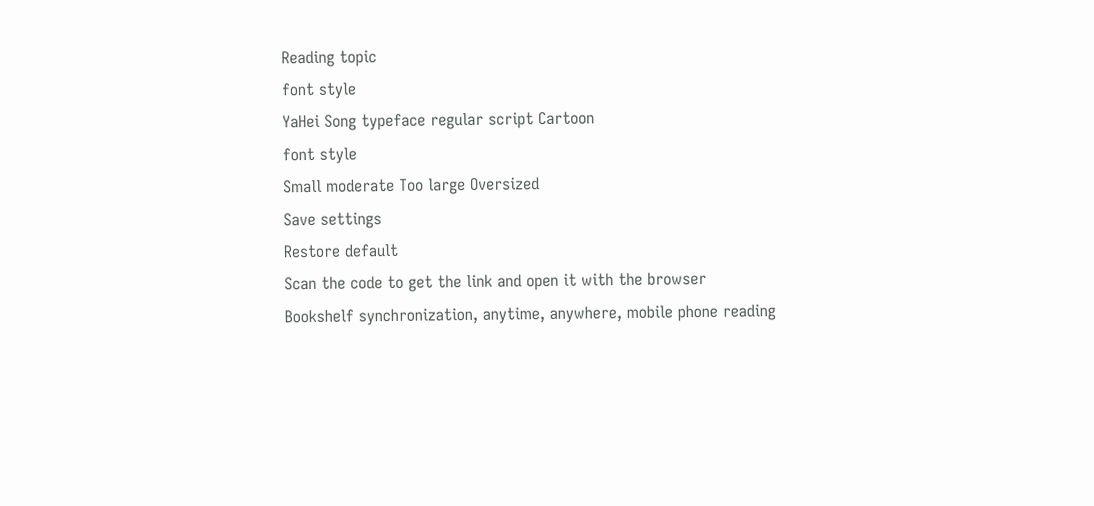Reading topic
font style
YaHei Song typeface regular script Cartoon
font style
Small moderate Too large Oversized
Save settings
Restore default
Scan the code to get the link and open it with the browser
Bookshelf synchronization, anytime, anywhere, mobile phone reading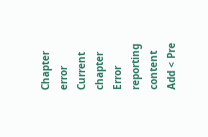Chapter error
Current chapter
Error reporting content
Add < Pre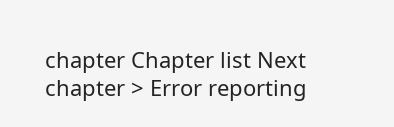chapter Chapter list Next chapter > Error reporting